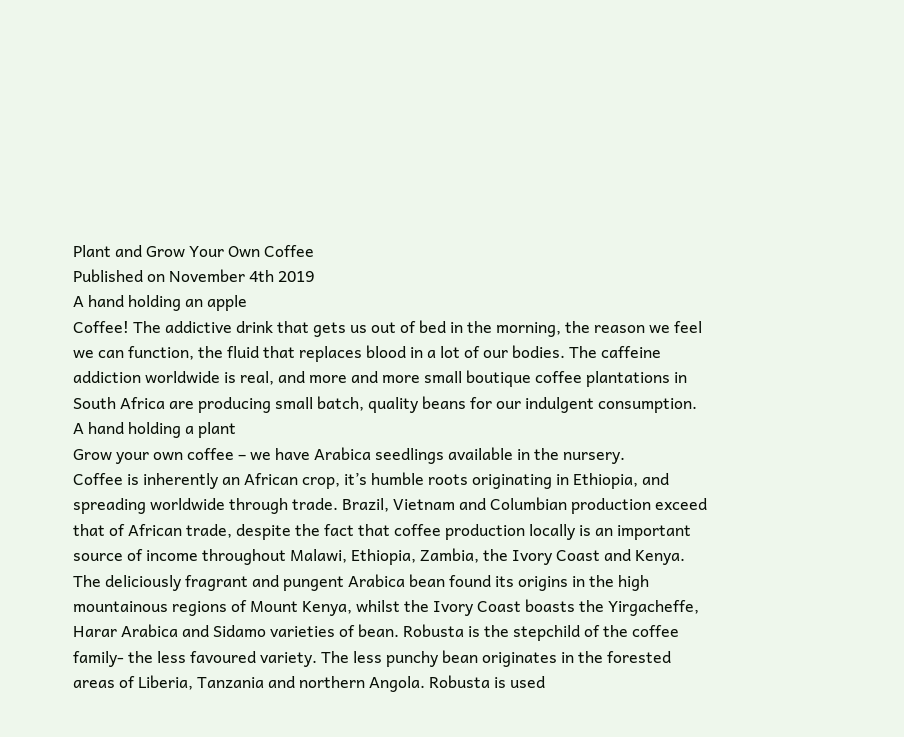Plant and Grow Your Own Coffee
Published on November 4th 2019
A hand holding an apple
Coffee! The addictive drink that gets us out of bed in the morning, the reason we feel we can function, the fluid that replaces blood in a lot of our bodies. The caffeine addiction worldwide is real, and more and more small boutique coffee plantations in South Africa are producing small batch, quality beans for our indulgent consumption.
A hand holding a plant
Grow your own coffee – we have Arabica seedlings available in the nursery.
Coffee is inherently an African crop, it’s humble roots originating in Ethiopia, and spreading worldwide through trade. Brazil, Vietnam and Columbian production exceed that of African trade, despite the fact that coffee production locally is an important source of income throughout Malawi, Ethiopia, Zambia, the Ivory Coast and Kenya.
The deliciously fragrant and pungent Arabica bean found its origins in the high mountainous regions of Mount Kenya, whilst the Ivory Coast boasts the Yirgacheffe, Harar Arabica and Sidamo varieties of bean. Robusta is the stepchild of the coffee family- the less favoured variety. The less punchy bean originates in the forested areas of Liberia, Tanzania and northern Angola. Robusta is used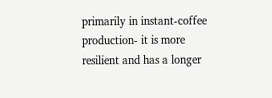primarily in instant-coffee production- it is more resilient and has a longer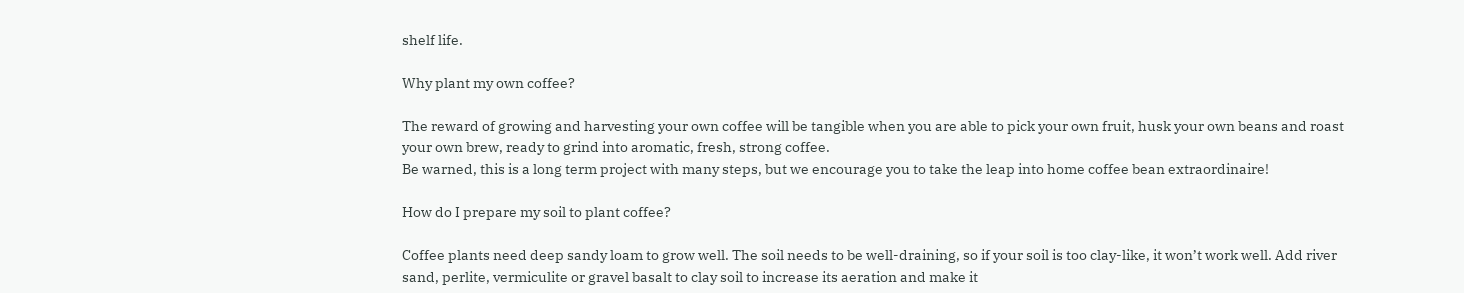shelf life.

Why plant my own coffee?

The reward of growing and harvesting your own coffee will be tangible when you are able to pick your own fruit, husk your own beans and roast your own brew, ready to grind into aromatic, fresh, strong coffee.
Be warned, this is a long term project with many steps, but we encourage you to take the leap into home coffee bean extraordinaire!

How do I prepare my soil to plant coffee?

Coffee plants need deep sandy loam to grow well. The soil needs to be well-draining, so if your soil is too clay-like, it won’t work well. Add river sand, perlite, vermiculite or gravel basalt to clay soil to increase its aeration and make it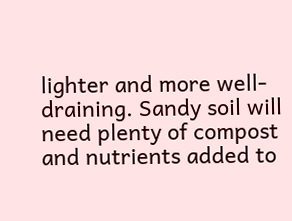lighter and more well-draining. Sandy soil will need plenty of compost and nutrients added to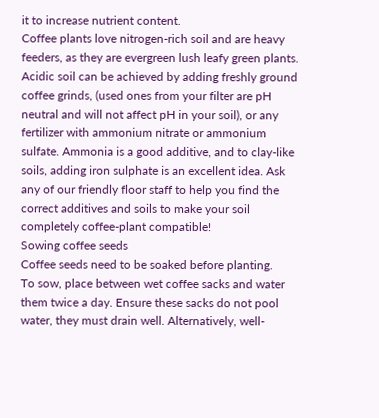it to increase nutrient content.
Coffee plants love nitrogen-rich soil and are heavy feeders, as they are evergreen lush leafy green plants. Acidic soil can be achieved by adding freshly ground coffee grinds, (used ones from your filter are pH neutral and will not affect pH in your soil), or any fertilizer with ammonium nitrate or ammonium sulfate. Ammonia is a good additive, and to clay-like soils, adding iron sulphate is an excellent idea. Ask any of our friendly floor staff to help you find the correct additives and soils to make your soil completely coffee-plant compatible!
Sowing coffee seeds
Coffee seeds need to be soaked before planting.
To sow, place between wet coffee sacks and water them twice a day. Ensure these sacks do not pool water, they must drain well. Alternatively, well-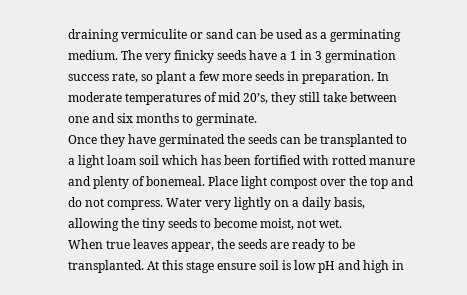draining vermiculite or sand can be used as a germinating medium. The very finicky seeds have a 1 in 3 germination success rate, so plant a few more seeds in preparation. In moderate temperatures of mid 20’s, they still take between one and six months to germinate.
Once they have germinated the seeds can be transplanted to a light loam soil which has been fortified with rotted manure and plenty of bonemeal. Place light compost over the top and do not compress. Water very lightly on a daily basis, allowing the tiny seeds to become moist, not wet.
When true leaves appear, the seeds are ready to be transplanted. At this stage ensure soil is low pH and high in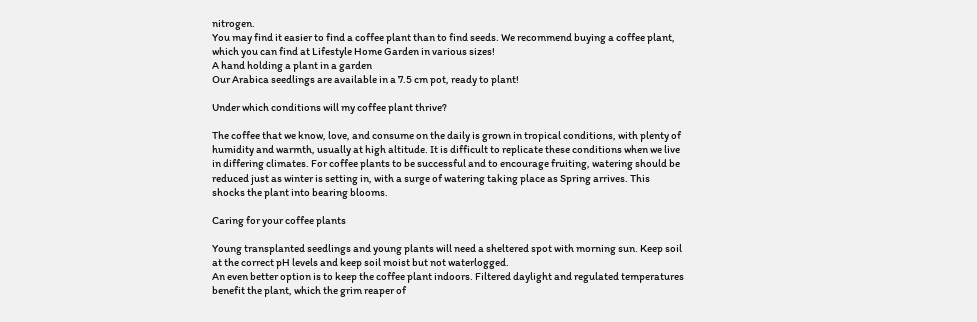nitrogen.
You may find it easier to find a coffee plant than to find seeds. We recommend buying a coffee plant, which you can find at Lifestyle Home Garden in various sizes!
A hand holding a plant in a garden
Our Arabica seedlings are available in a 7.5 cm pot, ready to plant!

Under which conditions will my coffee plant thrive?

The coffee that we know, love, and consume on the daily is grown in tropical conditions, with plenty of humidity and warmth, usually at high altitude. It is difficult to replicate these conditions when we live in differing climates. For coffee plants to be successful and to encourage fruiting, watering should be reduced just as winter is setting in, with a surge of watering taking place as Spring arrives. This shocks the plant into bearing blooms.

Caring for your coffee plants

Young transplanted seedlings and young plants will need a sheltered spot with morning sun. Keep soil at the correct pH levels and keep soil moist but not waterlogged.
An even better option is to keep the coffee plant indoors. Filtered daylight and regulated temperatures benefit the plant, which the grim reaper of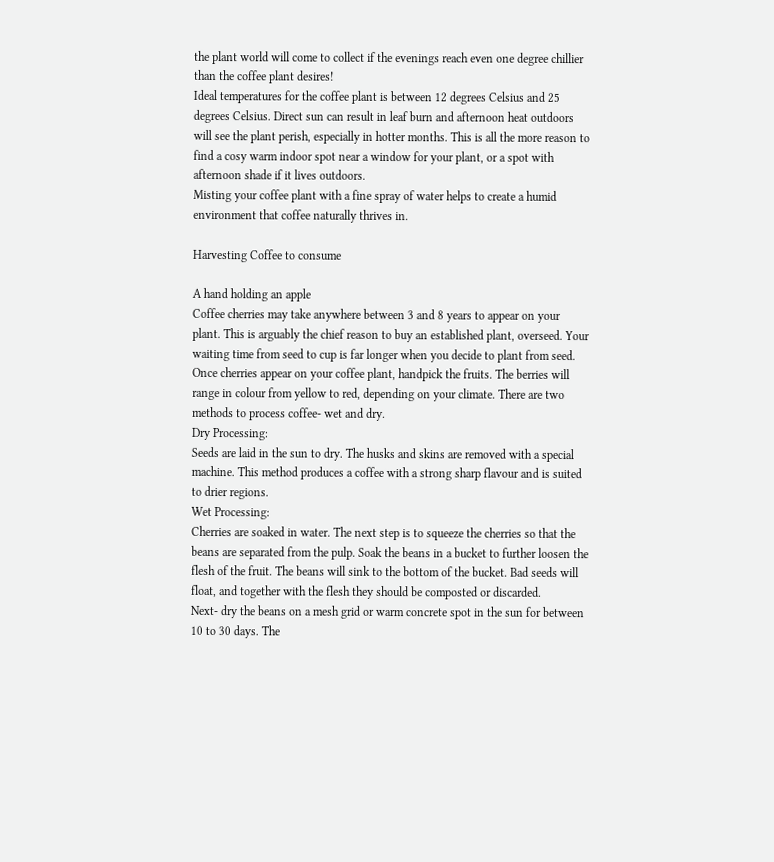the plant world will come to collect if the evenings reach even one degree chillier than the coffee plant desires!
Ideal temperatures for the coffee plant is between 12 degrees Celsius and 25 degrees Celsius. Direct sun can result in leaf burn and afternoon heat outdoors will see the plant perish, especially in hotter months. This is all the more reason to find a cosy warm indoor spot near a window for your plant, or a spot with afternoon shade if it lives outdoors.
Misting your coffee plant with a fine spray of water helps to create a humid environment that coffee naturally thrives in.

Harvesting Coffee to consume

A hand holding an apple
Coffee cherries may take anywhere between 3 and 8 years to appear on your plant. This is arguably the chief reason to buy an established plant, overseed. Your waiting time from seed to cup is far longer when you decide to plant from seed.
Once cherries appear on your coffee plant, handpick the fruits. The berries will range in colour from yellow to red, depending on your climate. There are two methods to process coffee- wet and dry.
Dry Processing:
Seeds are laid in the sun to dry. The husks and skins are removed with a special machine. This method produces a coffee with a strong sharp flavour and is suited to drier regions.
Wet Processing:
Cherries are soaked in water. The next step is to squeeze the cherries so that the beans are separated from the pulp. Soak the beans in a bucket to further loosen the flesh of the fruit. The beans will sink to the bottom of the bucket. Bad seeds will float, and together with the flesh they should be composted or discarded.
Next- dry the beans on a mesh grid or warm concrete spot in the sun for between 10 to 30 days. The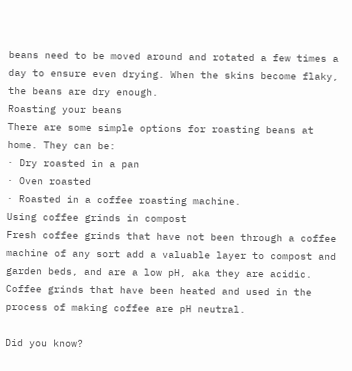beans need to be moved around and rotated a few times a day to ensure even drying. When the skins become flaky, the beans are dry enough.
Roasting your beans
There are some simple options for roasting beans at home. They can be:
· Dry roasted in a pan
· Oven roasted
· Roasted in a coffee roasting machine.
Using coffee grinds in compost
Fresh coffee grinds that have not been through a coffee machine of any sort add a valuable layer to compost and garden beds, and are a low pH, aka they are acidic. Coffee grinds that have been heated and used in the process of making coffee are pH neutral.

Did you know?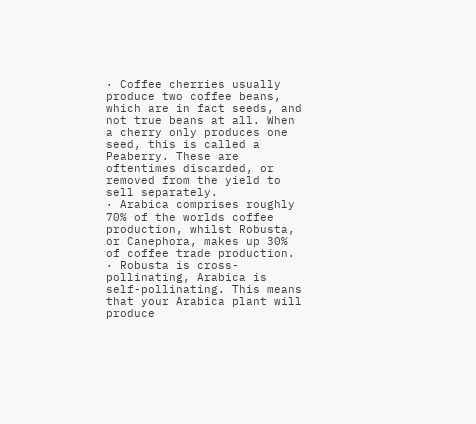· Coffee cherries usually produce two coffee beans, which are in fact seeds, and not true beans at all. When a cherry only produces one seed, this is called a Peaberry. These are oftentimes discarded, or removed from the yield to sell separately.
· Arabica comprises roughly 70% of the worlds coffee production, whilst Robusta, or Canephora, makes up 30% of coffee trade production.
· Robusta is cross-pollinating, Arabica is self-pollinating. This means that your Arabica plant will produce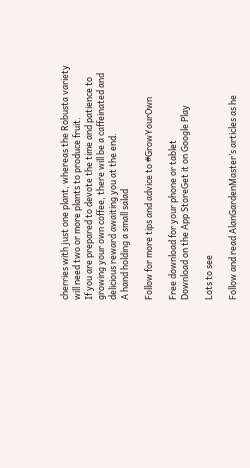cherries with just one plant, whereas the Robusta variety will need two or more plants to produce fruit.
If you are prepared to devote the time and patience to growing your own coffee, there will be a caffeinated and delicious reward awaiting you at the end.
A hand holding a small salad

Follow for more tips and advice to #GrowYourOwn

Free download for your phone or tablet
Download on the App StoreGet it on Google Play

Lots to see

Follow and read AlanGardenMaster’s articles as he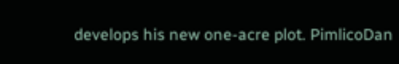develops his new one-acre plot. PimlicoDan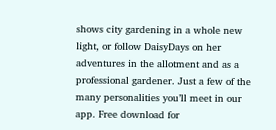shows city gardening in a whole new light, or follow DaisyDays on her adventures in the allotment and as a professional gardener. Just a few of the many personalities you’ll meet in our app. Free download for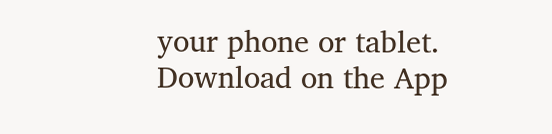your phone or tablet.
Download on the App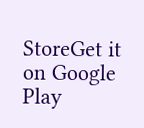StoreGet it on Google Play